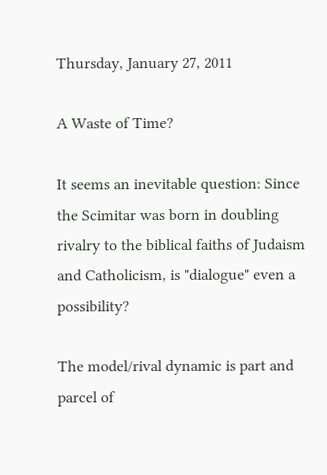Thursday, January 27, 2011

A Waste of Time?

It seems an inevitable question: Since the Scimitar was born in doubling rivalry to the biblical faiths of Judaism and Catholicism, is "dialogue" even a possibility?

The model/rival dynamic is part and parcel of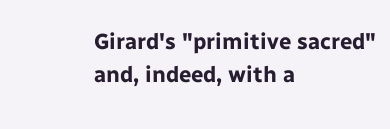Girard's "primitive sacred" and, indeed, with a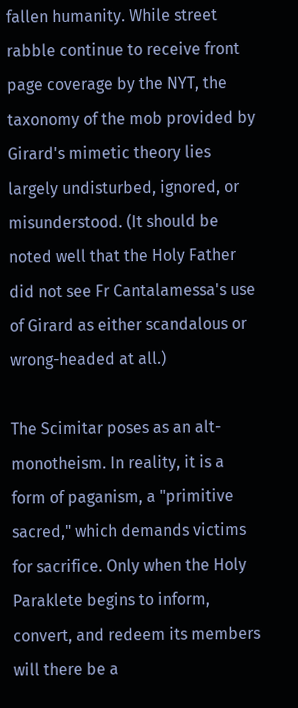fallen humanity. While street rabble continue to receive front page coverage by the NYT, the taxonomy of the mob provided by Girard's mimetic theory lies largely undisturbed, ignored, or misunderstood. (It should be noted well that the Holy Father did not see Fr Cantalamessa's use of Girard as either scandalous or wrong-headed at all.)

The Scimitar poses as an alt-monotheism. In reality, it is a form of paganism, a "primitive sacred," which demands victims for sacrifice. Only when the Holy Paraklete begins to inform, convert, and redeem its members will there be a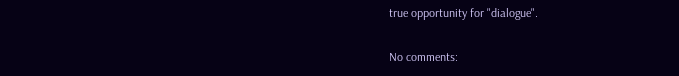true opportunity for "dialogue".

No comments: